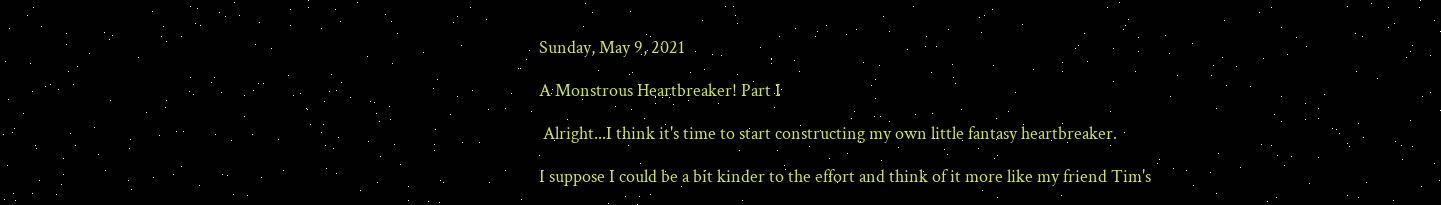Sunday, May 9, 2021

A Monstrous Heartbreaker! Part I

 Alright...I think it's time to start constructing my own little fantasy heartbreaker.

I suppose I could be a bit kinder to the effort and think of it more like my friend Tim's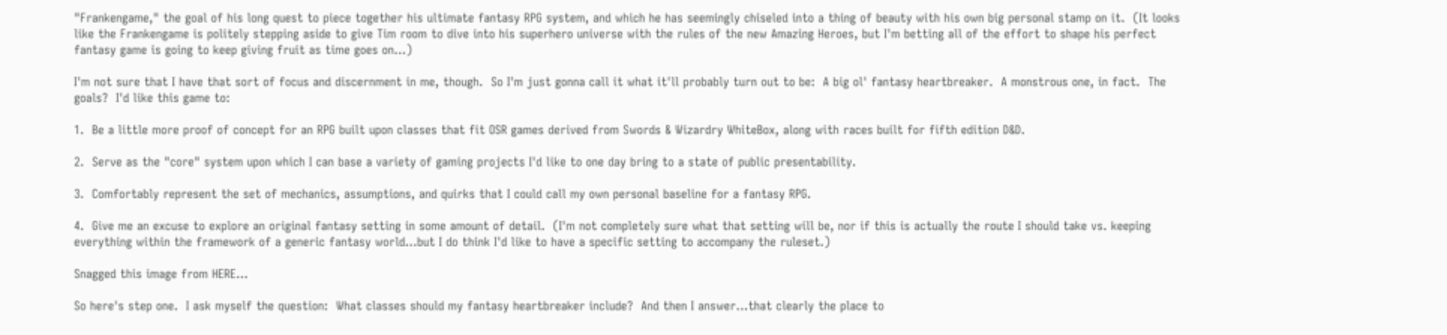"Frankengame," the goal of his long quest to piece together his ultimate fantasy RPG system, and which he has seemingly chiseled into a thing of beauty with his own big personal stamp on it.  (It looks like the Frankengame is politely stepping aside to give Tim room to dive into his superhero universe with the rules of the new Amazing Heroes, but I'm betting all of the effort to shape his perfect fantasy game is going to keep giving fruit as time goes on...)

I'm not sure that I have that sort of focus and discernment in me, though.  So I'm just gonna call it what it'll probably turn out to be:  A big ol' fantasy heartbreaker.  A monstrous one, in fact.  The goals?  I'd like this game to:

1.  Be a little more proof of concept for an RPG built upon classes that fit OSR games derived from Swords & Wizardry WhiteBox, along with races built for fifth edition D&D.

2.  Serve as the "core" system upon which I can base a variety of gaming projects I'd like to one day bring to a state of public presentability.

3.  Comfortably represent the set of mechanics, assumptions, and quirks that I could call my own personal baseline for a fantasy RPG.

4.  Give me an excuse to explore an original fantasy setting in some amount of detail.  (I'm not completely sure what that setting will be, nor if this is actually the route I should take vs. keeping everything within the framework of a generic fantasy world...but I do think I'd like to have a specific setting to accompany the ruleset.)

Snagged this image from HERE...

So here's step one.  I ask myself the question:  What classes should my fantasy heartbreaker include?  And then I answer...that clearly the place to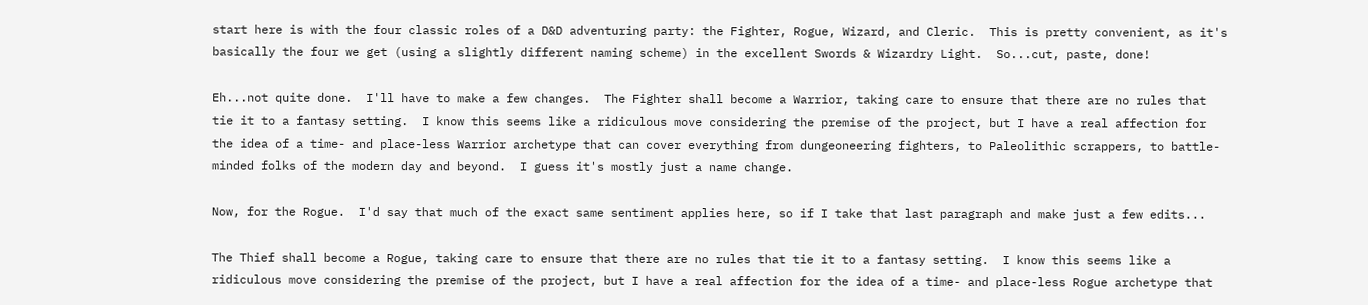start here is with the four classic roles of a D&D adventuring party: the Fighter, Rogue, Wizard, and Cleric.  This is pretty convenient, as it's basically the four we get (using a slightly different naming scheme) in the excellent Swords & Wizardry Light.  So...cut, paste, done!

Eh...not quite done.  I'll have to make a few changes.  The Fighter shall become a Warrior, taking care to ensure that there are no rules that tie it to a fantasy setting.  I know this seems like a ridiculous move considering the premise of the project, but I have a real affection for the idea of a time- and place-less Warrior archetype that can cover everything from dungeoneering fighters, to Paleolithic scrappers, to battle-minded folks of the modern day and beyond.  I guess it's mostly just a name change.

Now, for the Rogue.  I'd say that much of the exact same sentiment applies here, so if I take that last paragraph and make just a few edits...

The Thief shall become a Rogue, taking care to ensure that there are no rules that tie it to a fantasy setting.  I know this seems like a ridiculous move considering the premise of the project, but I have a real affection for the idea of a time- and place-less Rogue archetype that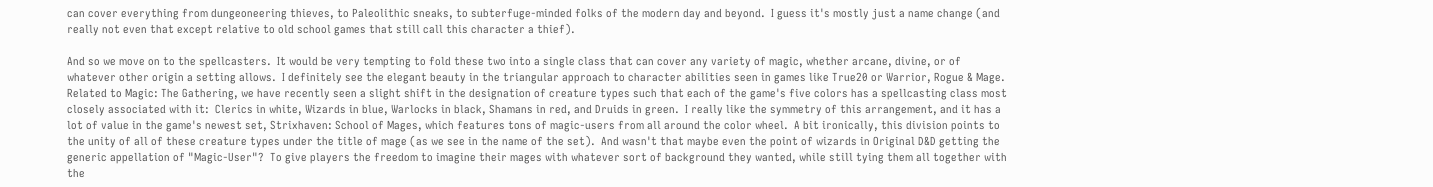can cover everything from dungeoneering thieves, to Paleolithic sneaks, to subterfuge-minded folks of the modern day and beyond.  I guess it's mostly just a name change (and really not even that except relative to old school games that still call this character a thief).

And so we move on to the spellcasters.  It would be very tempting to fold these two into a single class that can cover any variety of magic, whether arcane, divine, or of whatever other origin a setting allows.  I definitely see the elegant beauty in the triangular approach to character abilities seen in games like True20 or Warrior, Rogue & Mage.  Related to Magic: The Gathering, we have recently seen a slight shift in the designation of creature types such that each of the game's five colors has a spellcasting class most closely associated with it:  Clerics in white, Wizards in blue, Warlocks in black, Shamans in red, and Druids in green.  I really like the symmetry of this arrangement, and it has a lot of value in the game's newest set, Strixhaven: School of Mages, which features tons of magic-users from all around the color wheel.  A bit ironically, this division points to the unity of all of these creature types under the title of mage (as we see in the name of the set).  And wasn't that maybe even the point of wizards in Original D&D getting the generic appellation of "Magic-User"?  To give players the freedom to imagine their mages with whatever sort of background they wanted, while still tying them all together with the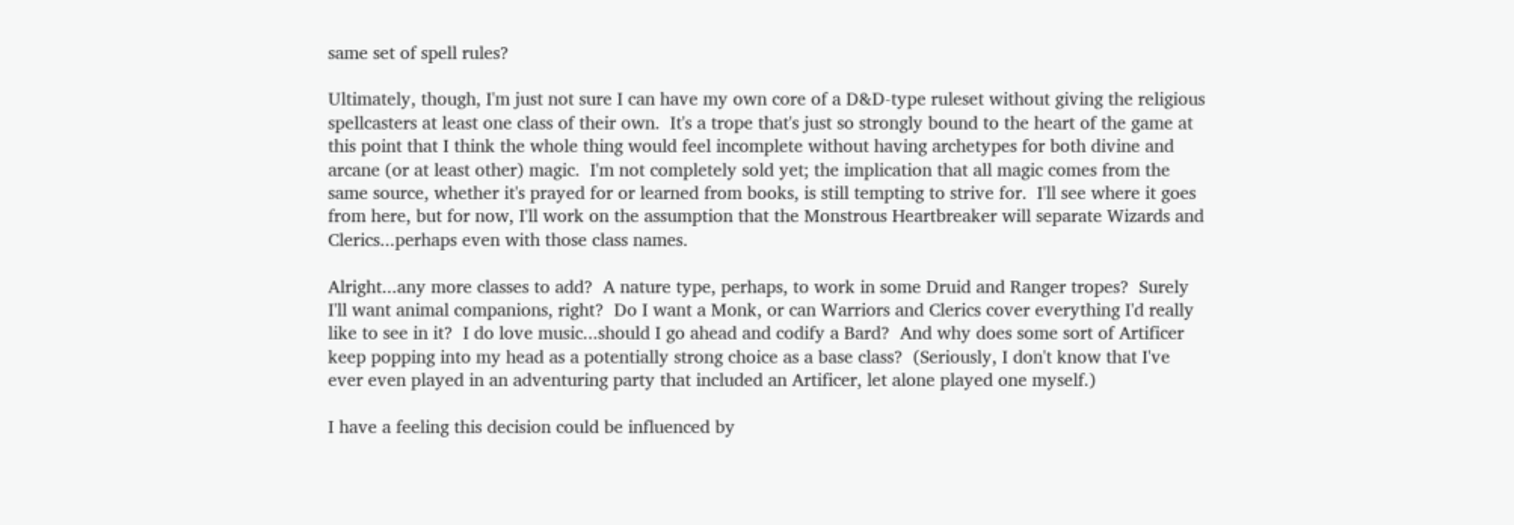same set of spell rules?

Ultimately, though, I'm just not sure I can have my own core of a D&D-type ruleset without giving the religious spellcasters at least one class of their own.  It's a trope that's just so strongly bound to the heart of the game at this point that I think the whole thing would feel incomplete without having archetypes for both divine and arcane (or at least other) magic.  I'm not completely sold yet; the implication that all magic comes from the same source, whether it's prayed for or learned from books, is still tempting to strive for.  I'll see where it goes from here, but for now, I'll work on the assumption that the Monstrous Heartbreaker will separate Wizards and Clerics...perhaps even with those class names.

Alright...any more classes to add?  A nature type, perhaps, to work in some Druid and Ranger tropes?  Surely I'll want animal companions, right?  Do I want a Monk, or can Warriors and Clerics cover everything I'd really like to see in it?  I do love music...should I go ahead and codify a Bard?  And why does some sort of Artificer keep popping into my head as a potentially strong choice as a base class?  (Seriously, I don't know that I've ever even played in an adventuring party that included an Artificer, let alone played one myself.)

I have a feeling this decision could be influenced by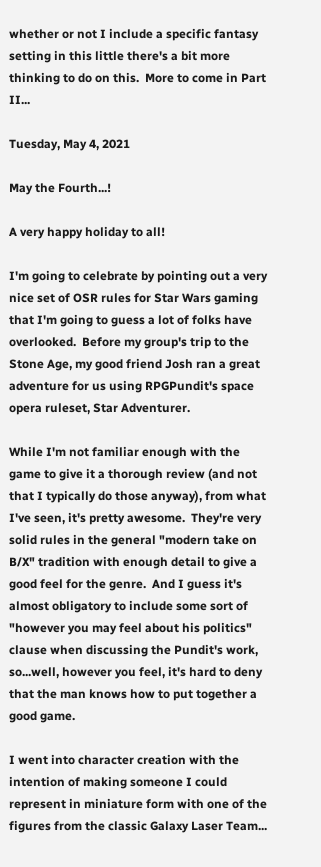whether or not I include a specific fantasy setting in this little there's a bit more thinking to do on this.  More to come in Part II...

Tuesday, May 4, 2021

May the Fourth...!

A very happy holiday to all!

I'm going to celebrate by pointing out a very nice set of OSR rules for Star Wars gaming that I'm going to guess a lot of folks have overlooked.  Before my group's trip to the Stone Age, my good friend Josh ran a great adventure for us using RPGPundit's space opera ruleset, Star Adventurer.

While I'm not familiar enough with the game to give it a thorough review (and not that I typically do those anyway), from what I've seen, it's pretty awesome.  They're very solid rules in the general "modern take on B/X" tradition with enough detail to give a good feel for the genre.  And I guess it's almost obligatory to include some sort of "however you may feel about his politics" clause when discussing the Pundit's work, so...well, however you feel, it's hard to deny that the man knows how to put together a good game.

I went into character creation with the intention of making someone I could represent in miniature form with one of the figures from the classic Galaxy Laser Team...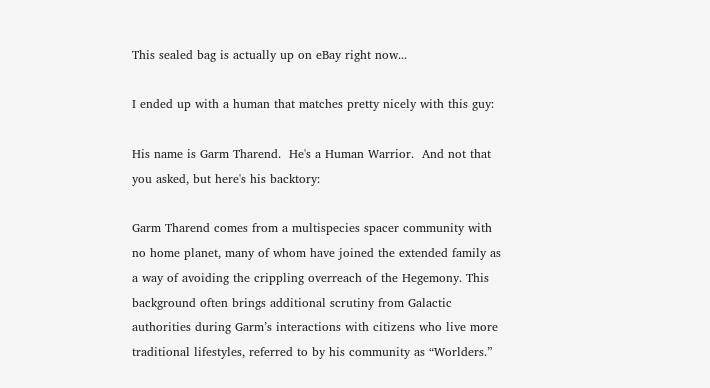This sealed bag is actually up on eBay right now...

I ended up with a human that matches pretty nicely with this guy:

His name is Garm Tharend.  He's a Human Warrior.  And not that you asked, but here's his backtory:

Garm Tharend comes from a multispecies spacer community with no home planet, many of whom have joined the extended family as a way of avoiding the crippling overreach of the Hegemony. This background often brings additional scrutiny from Galactic authorities during Garm’s interactions with citizens who live more traditional lifestyles, referred to by his community as “Worlders.”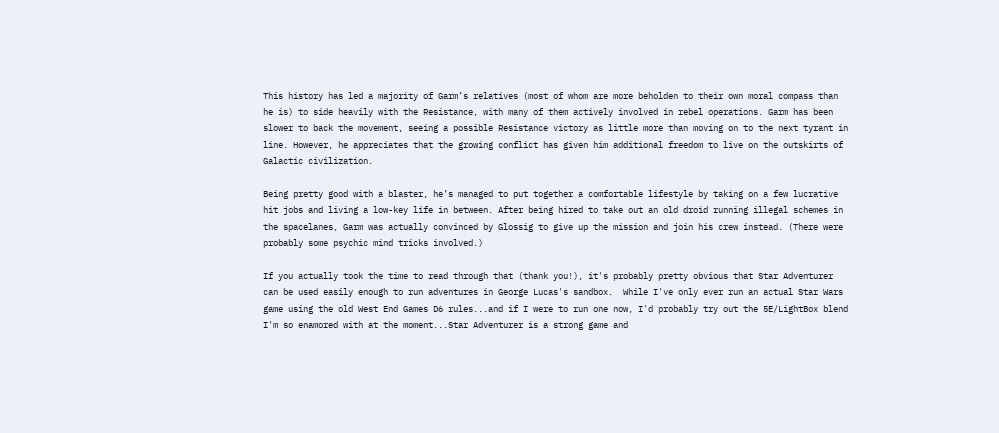This history has led a majority of Garm’s relatives (most of whom are more beholden to their own moral compass than he is) to side heavily with the Resistance, with many of them actively involved in rebel operations. Garm has been slower to back the movement, seeing a possible Resistance victory as little more than moving on to the next tyrant in line. However, he appreciates that the growing conflict has given him additional freedom to live on the outskirts of Galactic civilization.

Being pretty good with a blaster, he’s managed to put together a comfortable lifestyle by taking on a few lucrative hit jobs and living a low-key life in between. After being hired to take out an old droid running illegal schemes in the spacelanes, Garm was actually convinced by Glossig to give up the mission and join his crew instead. (There were probably some psychic mind tricks involved.)

If you actually took the time to read through that (thank you!), it's probably pretty obvious that Star Adventurer can be used easily enough to run adventures in George Lucas's sandbox.  While I've only ever run an actual Star Wars game using the old West End Games D6 rules...and if I were to run one now, I'd probably try out the 5E/LightBox blend I'm so enamored with at the moment...Star Adventurer is a strong game and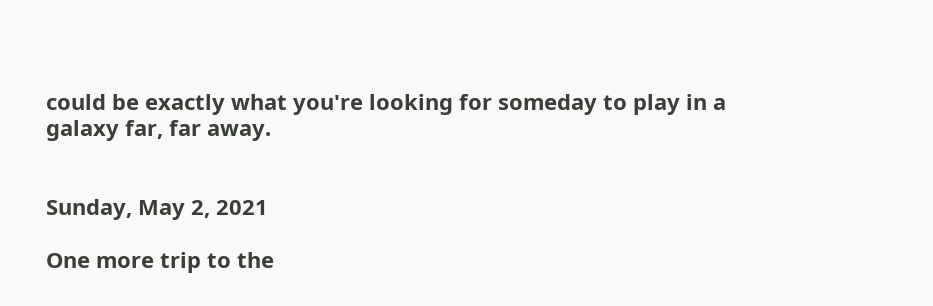could be exactly what you're looking for someday to play in a galaxy far, far away.


Sunday, May 2, 2021

One more trip to the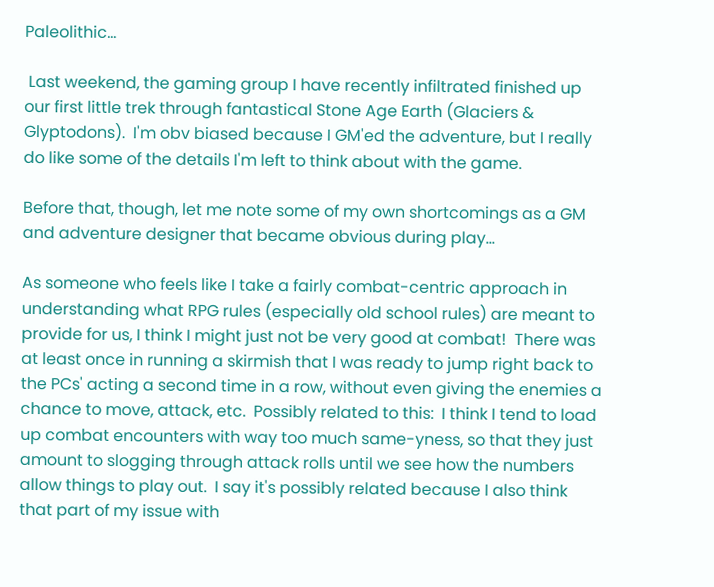Paleolithic...

 Last weekend, the gaming group I have recently infiltrated finished up our first little trek through fantastical Stone Age Earth (Glaciers & Glyptodons).  I'm obv biased because I GM'ed the adventure, but I really do like some of the details I'm left to think about with the game.

Before that, though, let me note some of my own shortcomings as a GM and adventure designer that became obvious during play...

As someone who feels like I take a fairly combat-centric approach in understanding what RPG rules (especially old school rules) are meant to provide for us, I think I might just not be very good at combat!  There was at least once in running a skirmish that I was ready to jump right back to the PCs' acting a second time in a row, without even giving the enemies a chance to move, attack, etc.  Possibly related to this:  I think I tend to load up combat encounters with way too much same-yness, so that they just amount to slogging through attack rolls until we see how the numbers allow things to play out.  I say it's possibly related because I also think that part of my issue with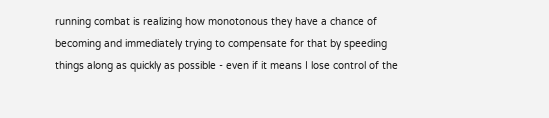running combat is realizing how monotonous they have a chance of becoming and immediately trying to compensate for that by speeding things along as quickly as possible - even if it means I lose control of the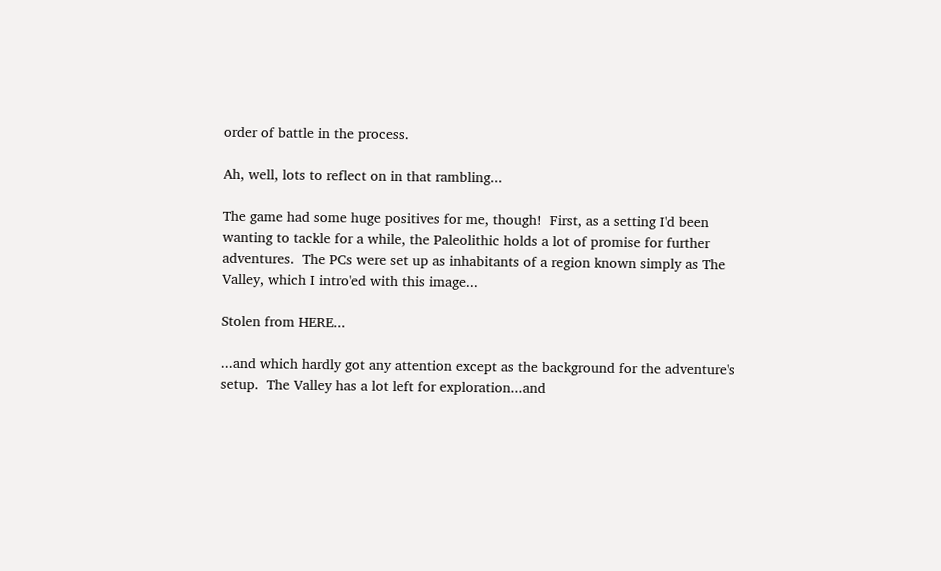order of battle in the process.

Ah, well, lots to reflect on in that rambling...

The game had some huge positives for me, though!  First, as a setting I'd been wanting to tackle for a while, the Paleolithic holds a lot of promise for further adventures.  The PCs were set up as inhabitants of a region known simply as The Valley, which I intro'ed with this image...

Stolen from HERE...

...and which hardly got any attention except as the background for the adventure's setup.  The Valley has a lot left for exploration...and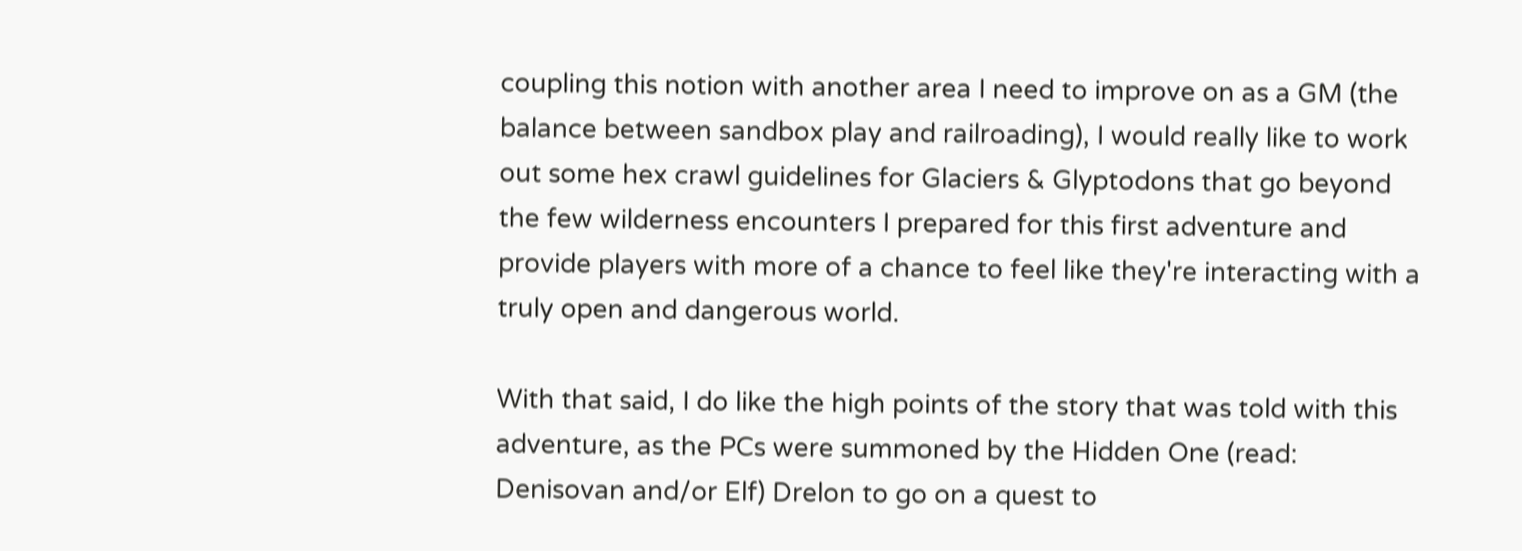coupling this notion with another area I need to improve on as a GM (the balance between sandbox play and railroading), I would really like to work out some hex crawl guidelines for Glaciers & Glyptodons that go beyond the few wilderness encounters I prepared for this first adventure and provide players with more of a chance to feel like they're interacting with a truly open and dangerous world.

With that said, I do like the high points of the story that was told with this adventure, as the PCs were summoned by the Hidden One (read: Denisovan and/or Elf) Drelon to go on a quest to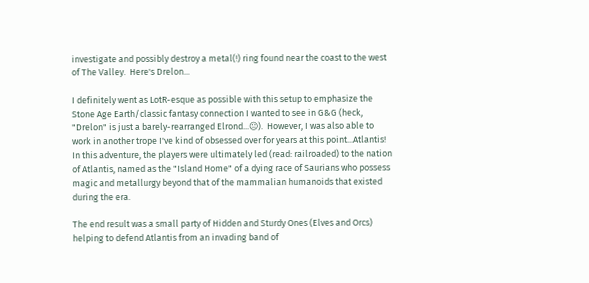investigate and possibly destroy a metal(!) ring found near the coast to the west of The Valley.  Here's Drelon...

I definitely went as LotR-esque as possible with this setup to emphasize the Stone Age Earth/classic fantasy connection I wanted to see in G&G (heck, "Drelon" is just a barely-rearranged Elrond...😐).  However, I was also able to work in another trope I've kind of obsessed over for years at this point...Atlantis!  In this adventure, the players were ultimately led (read: railroaded) to the nation of Atlantis, named as the "Island Home" of a dying race of Saurians who possess magic and metallurgy beyond that of the mammalian humanoids that existed during the era.

The end result was a small party of Hidden and Sturdy Ones (Elves and Orcs) helping to defend Atlantis from an invading band of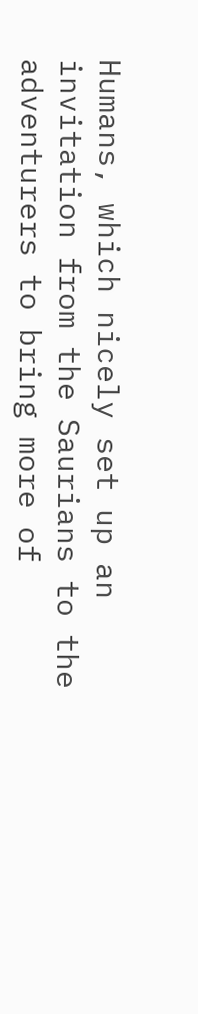Humans, which nicely set up an invitation from the Saurians to the adventurers to bring more of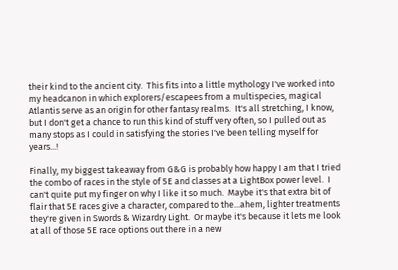their kind to the ancient city.  This fits into a little mythology I've worked into my headcanon in which explorers/escapees from a multispecies, magical Atlantis serve as an origin for other fantasy realms.  It's all stretching, I know, but I don't get a chance to run this kind of stuff very often, so I pulled out as many stops as I could in satisfying the stories I've been telling myself for years...!

Finally, my biggest takeaway from G&G is probably how happy I am that I tried the combo of races in the style of 5E and classes at a LightBox power level.  I can't quite put my finger on why I like it so much.  Maybe it's that extra bit of flair that 5E races give a character, compared to the...ahem, lighter treatments they're given in Swords & Wizardry Light.  Or maybe it's because it lets me look at all of those 5E race options out there in a new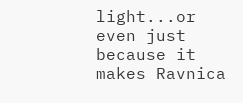light...or even just because it makes Ravnica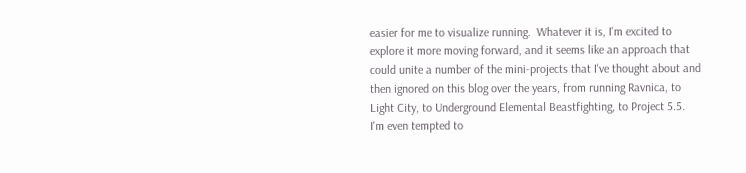easier for me to visualize running.  Whatever it is, I'm excited to explore it more moving forward, and it seems like an approach that could unite a number of the mini-projects that I've thought about and then ignored on this blog over the years, from running Ravnica, to Light City, to Underground Elemental Beastfighting, to Project 5.5.  I'm even tempted to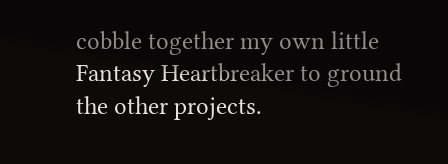cobble together my own little Fantasy Heartbreaker to ground the other projects.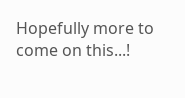Hopefully more to come on this...!